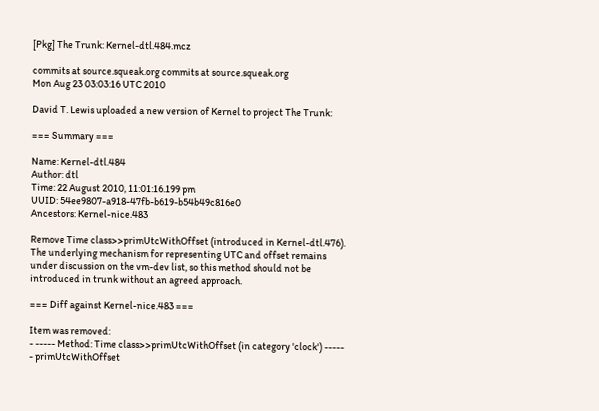[Pkg] The Trunk: Kernel-dtl.484.mcz

commits at source.squeak.org commits at source.squeak.org
Mon Aug 23 03:03:16 UTC 2010

David T. Lewis uploaded a new version of Kernel to project The Trunk:

=== Summary ===

Name: Kernel-dtl.484
Author: dtl
Time: 22 August 2010, 11:01:16.199 pm
UUID: 54ee9807-a918-47fb-b619-b54b49c816e0
Ancestors: Kernel-nice.483

Remove Time class>>primUtcWithOffset (introduced in Kernel-dtl.476). The underlying mechanism for representing UTC and offset remains under discussion on the vm-dev list, so this method should not be introduced in trunk without an agreed approach.

=== Diff against Kernel-nice.483 ===

Item was removed:
- ----- Method: Time class>>primUtcWithOffset (in category 'clock') -----
- primUtcWithOffset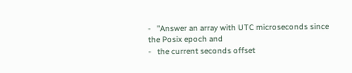-   "Answer an array with UTC microseconds since the Posix epoch and
-   the current seconds offset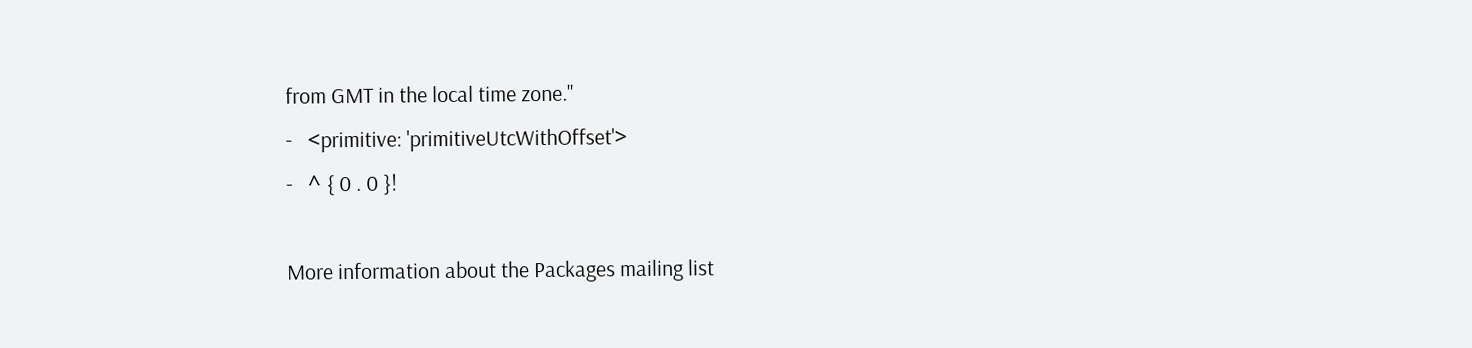from GMT in the local time zone."
-   <primitive: 'primitiveUtcWithOffset'>
-   ^ { 0 . 0 }!

More information about the Packages mailing list